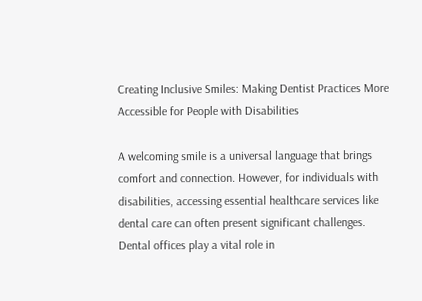Creating Inclusive Smiles: Making Dentist Practices More Accessible for People with Disabilities

A welcoming smile is a universal language that brings comfort and connection. However, for individuals with disabilities, accessing essential healthcare services like dental care can often present significant challenges. Dental offices play a vital role in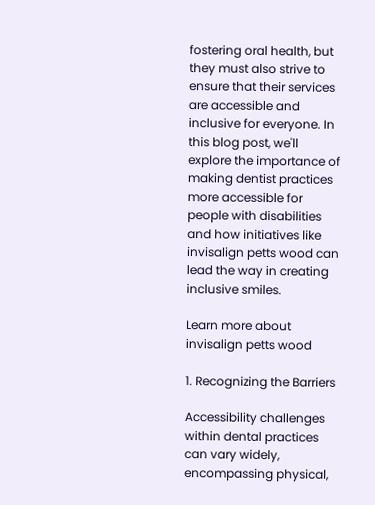fostering oral health, but they must also strive to ensure that their services are accessible and inclusive for everyone. In this blog post, we'll explore the importance of making dentist practices more accessible for people with disabilities and how initiatives like invisalign petts wood can lead the way in creating inclusive smiles.

Learn more about invisalign petts wood

1. Recognizing the Barriers

Accessibility challenges within dental practices can vary widely, encompassing physical,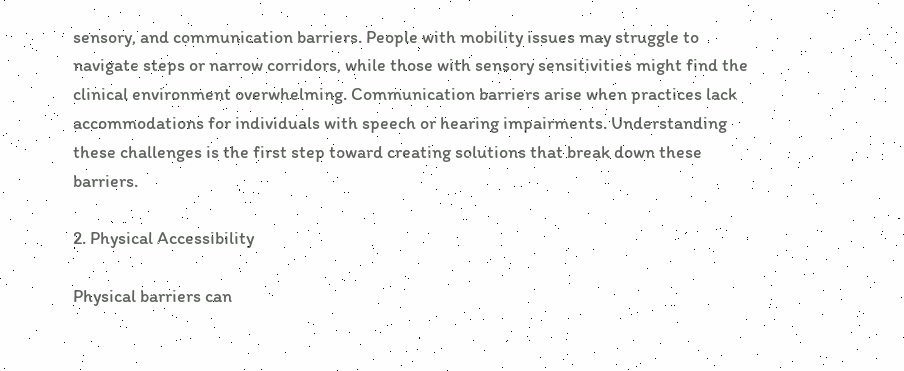sensory, and communication barriers. People with mobility issues may struggle to navigate steps or narrow corridors, while those with sensory sensitivities might find the clinical environment overwhelming. Communication barriers arise when practices lack accommodations for individuals with speech or hearing impairments. Understanding these challenges is the first step toward creating solutions that break down these barriers.

2. Physical Accessibility

Physical barriers can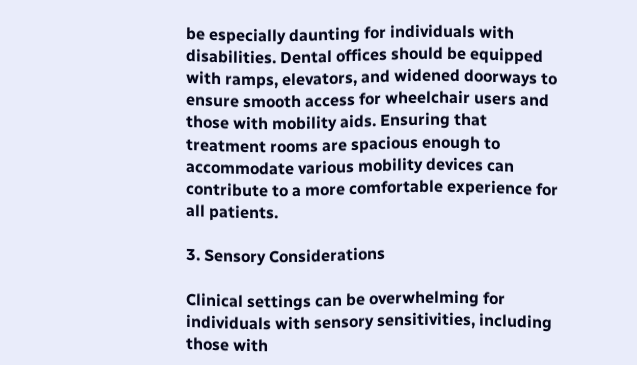be especially daunting for individuals with disabilities. Dental offices should be equipped with ramps, elevators, and widened doorways to ensure smooth access for wheelchair users and those with mobility aids. Ensuring that treatment rooms are spacious enough to accommodate various mobility devices can contribute to a more comfortable experience for all patients.

3. Sensory Considerations

Clinical settings can be overwhelming for individuals with sensory sensitivities, including those with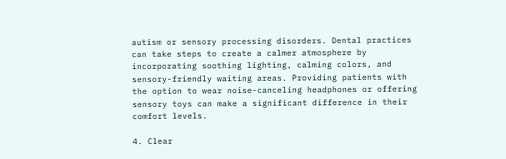autism or sensory processing disorders. Dental practices can take steps to create a calmer atmosphere by incorporating soothing lighting, calming colors, and sensory-friendly waiting areas. Providing patients with the option to wear noise-canceling headphones or offering sensory toys can make a significant difference in their comfort levels.

4. Clear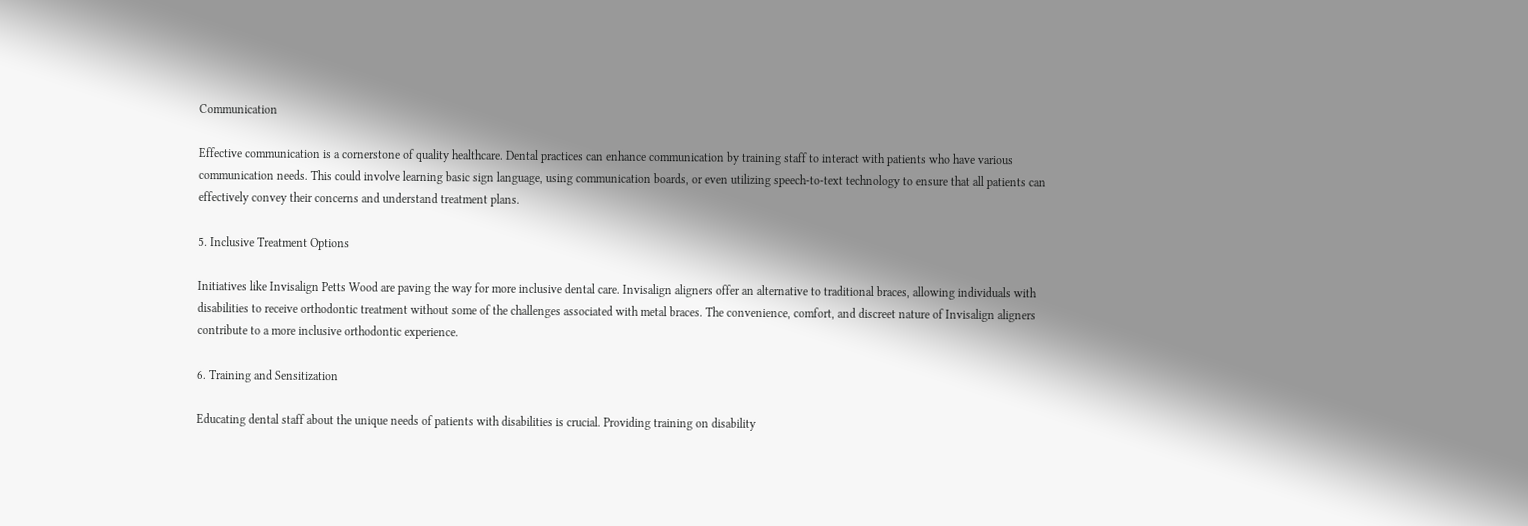Communication

Effective communication is a cornerstone of quality healthcare. Dental practices can enhance communication by training staff to interact with patients who have various communication needs. This could involve learning basic sign language, using communication boards, or even utilizing speech-to-text technology to ensure that all patients can effectively convey their concerns and understand treatment plans.

5. Inclusive Treatment Options

Initiatives like Invisalign Petts Wood are paving the way for more inclusive dental care. Invisalign aligners offer an alternative to traditional braces, allowing individuals with disabilities to receive orthodontic treatment without some of the challenges associated with metal braces. The convenience, comfort, and discreet nature of Invisalign aligners contribute to a more inclusive orthodontic experience.

6. Training and Sensitization

Educating dental staff about the unique needs of patients with disabilities is crucial. Providing training on disability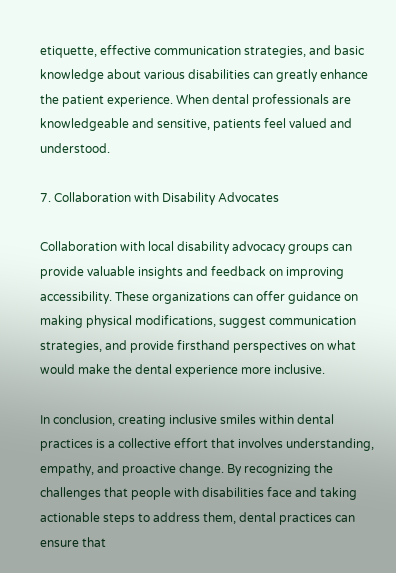etiquette, effective communication strategies, and basic knowledge about various disabilities can greatly enhance the patient experience. When dental professionals are knowledgeable and sensitive, patients feel valued and understood.

7. Collaboration with Disability Advocates

Collaboration with local disability advocacy groups can provide valuable insights and feedback on improving accessibility. These organizations can offer guidance on making physical modifications, suggest communication strategies, and provide firsthand perspectives on what would make the dental experience more inclusive.

In conclusion, creating inclusive smiles within dental practices is a collective effort that involves understanding, empathy, and proactive change. By recognizing the challenges that people with disabilities face and taking actionable steps to address them, dental practices can ensure that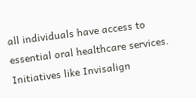all individuals have access to essential oral healthcare services. Initiatives like Invisalign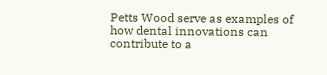Petts Wood serve as examples of how dental innovations can contribute to a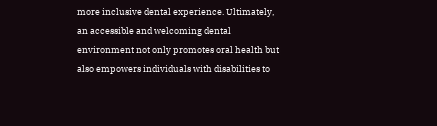more inclusive dental experience. Ultimately, an accessible and welcoming dental environment not only promotes oral health but also empowers individuals with disabilities to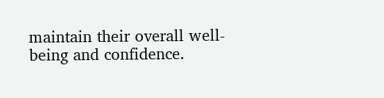maintain their overall well-being and confidence.